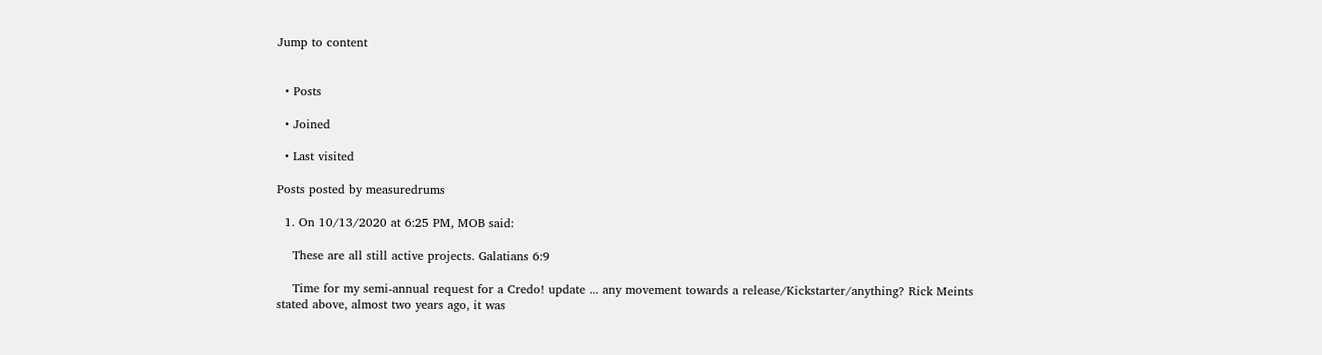Jump to content


  • Posts

  • Joined

  • Last visited

Posts posted by measuredrums

  1. On 10/13/2020 at 6:25 PM, MOB said:

    These are all still active projects. Galatians 6:9

    Time for my semi-annual request for a Credo! update ... any movement towards a release/Kickstarter/anything? Rick Meints stated above, almost two years ago, it was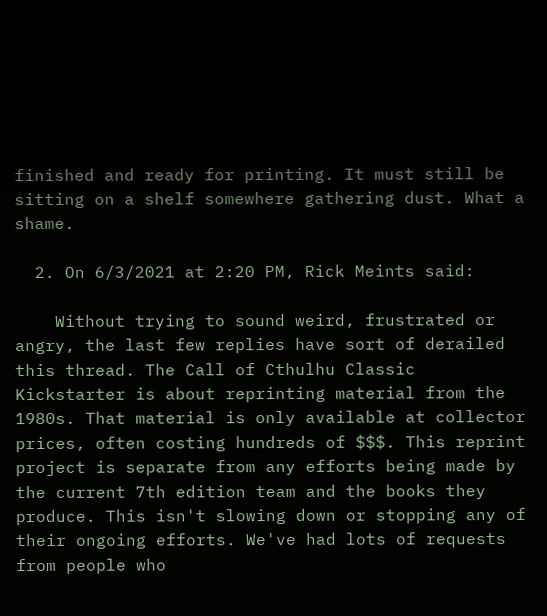finished and ready for printing. It must still be sitting on a shelf somewhere gathering dust. What a shame.

  2. On 6/3/2021 at 2:20 PM, Rick Meints said:

    Without trying to sound weird, frustrated or angry, the last few replies have sort of derailed this thread. The Call of Cthulhu Classic Kickstarter is about reprinting material from the 1980s. That material is only available at collector prices, often costing hundreds of $$$. This reprint project is separate from any efforts being made by the current 7th edition team and the books they produce. This isn't slowing down or stopping any of their ongoing efforts. We've had lots of requests from people who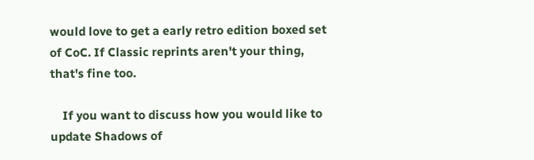would love to get a early retro edition boxed set of CoC. If Classic reprints aren't your thing, that's fine too.

    If you want to discuss how you would like to update Shadows of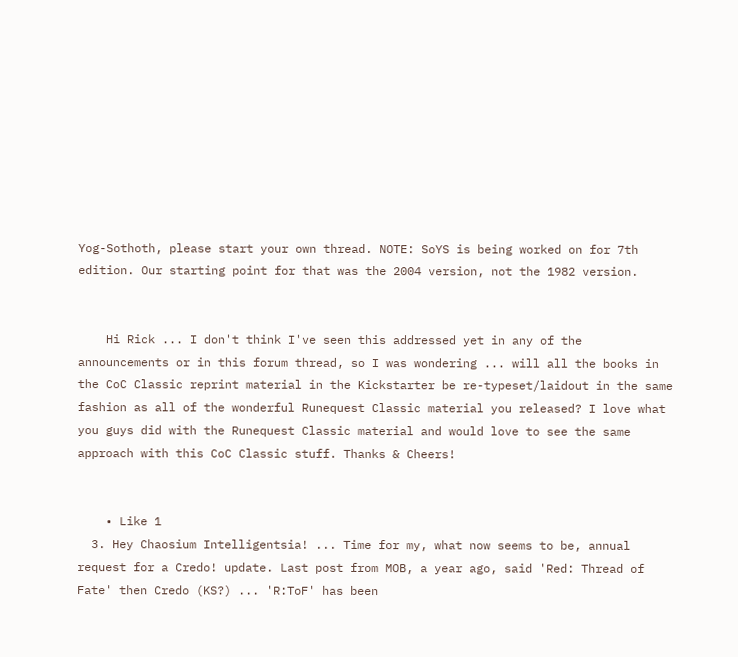Yog-Sothoth, please start your own thread. NOTE: SoYS is being worked on for 7th edition. Our starting point for that was the 2004 version, not the 1982 version.


    Hi Rick ... I don't think I've seen this addressed yet in any of the announcements or in this forum thread, so I was wondering ... will all the books in the CoC Classic reprint material in the Kickstarter be re-typeset/laidout in the same fashion as all of the wonderful Runequest Classic material you released? I love what you guys did with the Runequest Classic material and would love to see the same approach with this CoC Classic stuff. Thanks & Cheers!


    • Like 1
  3. Hey Chaosium Intelligentsia! ... Time for my, what now seems to be, annual request for a Credo! update. Last post from MOB, a year ago, said 'Red: Thread of Fate' then Credo (KS?) ... 'R:ToF' has been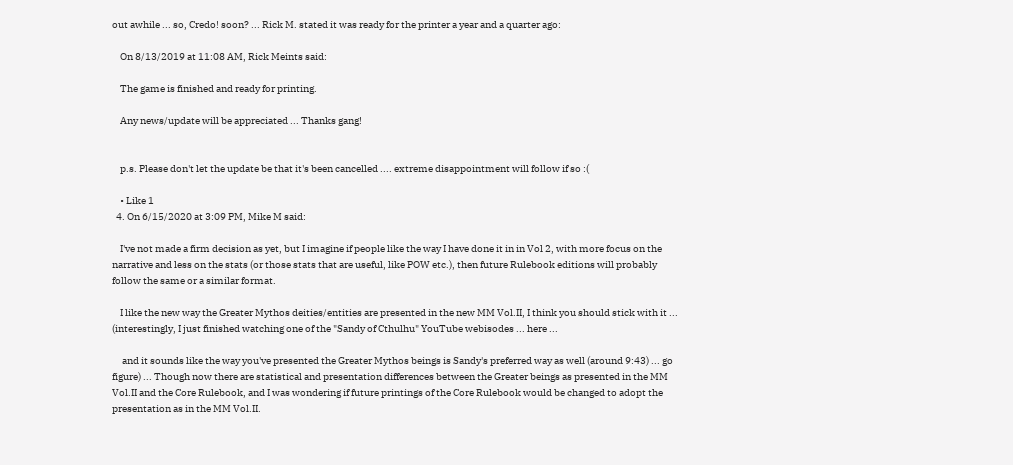out awhile ... so, Credo! soon? ... Rick M. stated it was ready for the printer a year and a quarter ago:

    On 8/13/2019 at 11:08 AM, Rick Meints said:

    The game is finished and ready for printing.

    Any news/update will be appreciated ... Thanks gang!


    p.s. Please don't let the update be that it's been cancelled .... extreme disappointment will follow if so :(

    • Like 1
  4. On 6/15/2020 at 3:09 PM, Mike M said:

    I've not made a firm decision as yet, but I imagine if people like the way I have done it in in Vol 2, with more focus on the narrative and less on the stats (or those stats that are useful, like POW etc.), then future Rulebook editions will probably follow the same or a similar format.

    I like the new way the Greater Mythos deities/entities are presented in the new MM Vol.II, I think you should stick with it ... (interestingly, I just finished watching one of the "Sandy of Cthulhu" YouTube webisodes ... here ...

     and it sounds like the way you've presented the Greater Mythos beings is Sandy's preferred way as well (around 9:43) ... go figure) ... Though now there are statistical and presentation differences between the Greater beings as presented in the MM Vol.II and the Core Rulebook, and I was wondering if future printings of the Core Rulebook would be changed to adopt the presentation as in the MM Vol.II.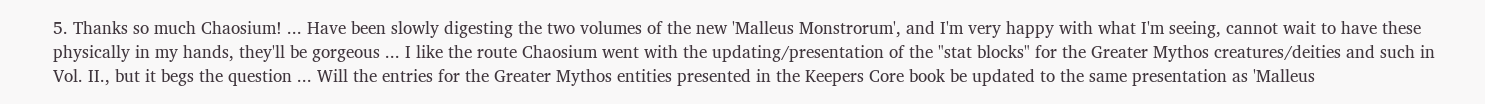5. Thanks so much Chaosium! ... Have been slowly digesting the two volumes of the new 'Malleus Monstrorum', and I'm very happy with what I'm seeing, cannot wait to have these physically in my hands, they'll be gorgeous ... I like the route Chaosium went with the updating/presentation of the "stat blocks" for the Greater Mythos creatures/deities and such in Vol. II., but it begs the question ... Will the entries for the Greater Mythos entities presented in the Keepers Core book be updated to the same presentation as 'Malleus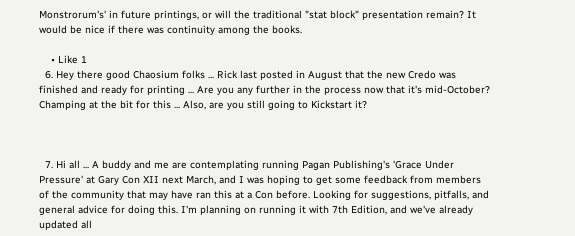Monstrorum's' in future printings, or will the traditional "stat block" presentation remain? It would be nice if there was continuity among the books.

    • Like 1
  6. Hey there good Chaosium folks ... Rick last posted in August that the new Credo was finished and ready for printing ... Are you any further in the process now that it's mid-October? Champing at the bit for this ... Also, are you still going to Kickstart it?



  7. Hi all ... A buddy and me are contemplating running Pagan Publishing's 'Grace Under Pressure' at Gary Con XII next March, and I was hoping to get some feedback from members of the community that may have ran this at a Con before. Looking for suggestions, pitfalls, and general advice for doing this. I'm planning on running it with 7th Edition, and we've already updated all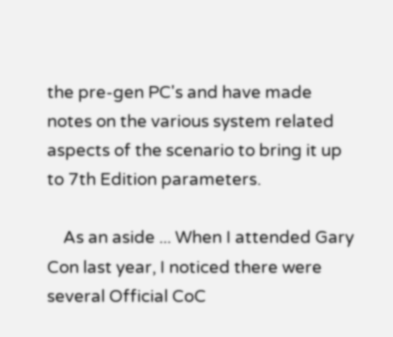the pre-gen PC's and have made notes on the various system related aspects of the scenario to bring it up to 7th Edition parameters.

    As an aside ... When I attended Gary Con last year, I noticed there were several Official CoC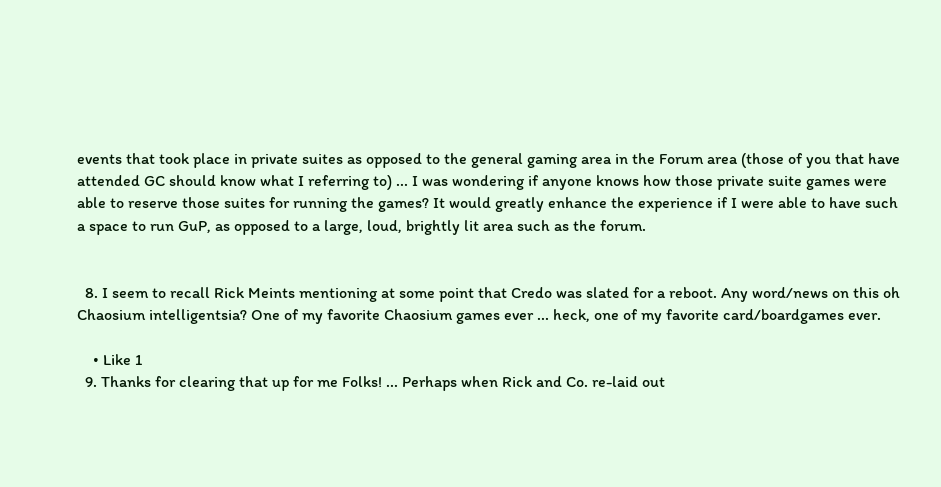events that took place in private suites as opposed to the general gaming area in the Forum area (those of you that have attended GC should know what I referring to) ... I was wondering if anyone knows how those private suite games were able to reserve those suites for running the games? It would greatly enhance the experience if I were able to have such a space to run GuP, as opposed to a large, loud, brightly lit area such as the forum.


  8. I seem to recall Rick Meints mentioning at some point that Credo was slated for a reboot. Any word/news on this oh Chaosium intelligentsia? One of my favorite Chaosium games ever ... heck, one of my favorite card/boardgames ever.

    • Like 1
  9. Thanks for clearing that up for me Folks! ... Perhaps when Rick and Co. re-laid out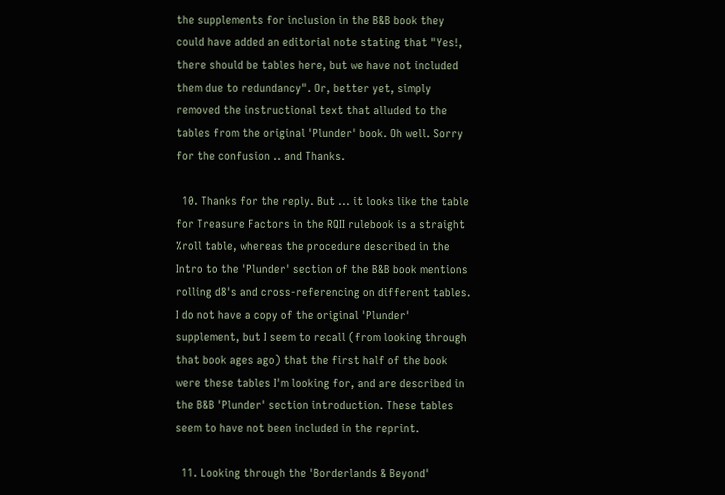the supplements for inclusion in the B&B book they could have added an editorial note stating that "Yes!, there should be tables here, but we have not included them due to redundancy". Or, better yet, simply removed the instructional text that alluded to the tables from the original 'Plunder' book. Oh well. Sorry for the confusion .. and Thanks.

  10. Thanks for the reply. But ... it looks like the table for Treasure Factors in the RQII rulebook is a straight %roll table, whereas the procedure described in the Intro to the 'Plunder' section of the B&B book mentions rolling d8's and cross-referencing on different tables. I do not have a copy of the original 'Plunder' supplement, but I seem to recall (from looking through that book ages ago) that the first half of the book were these tables I'm looking for, and are described in the B&B 'Plunder' section introduction. These tables seem to have not been included in the reprint.

  11. Looking through the 'Borderlands & Beyond'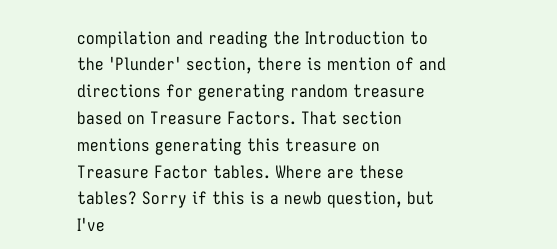compilation and reading the Introduction to the 'Plunder' section, there is mention of and directions for generating random treasure based on Treasure Factors. That section mentions generating this treasure on Treasure Factor tables. Where are these tables? Sorry if this is a newb question, but I've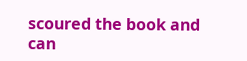scoured the book and can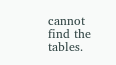cannot find the tables.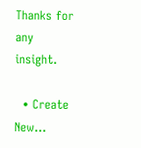Thanks for any insight.

  • Create New...